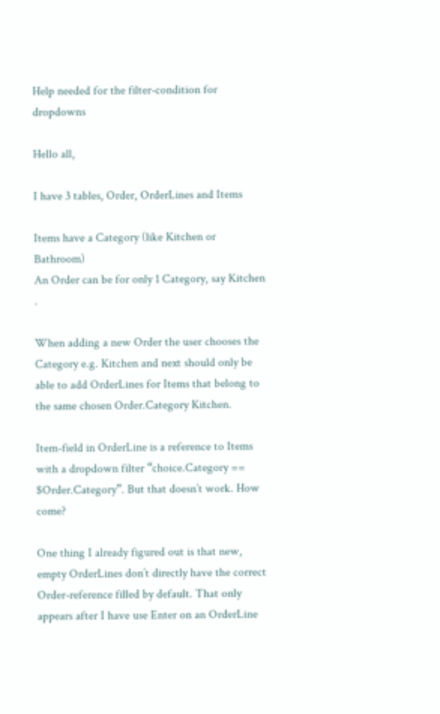Help needed for the filter-condition for dropdowns

Hello all,

I have 3 tables, Order, OrderLines and Items

Items have a Category (like Kitchen or Bathroom)
An Order can be for only 1 Category, say Kitchen .

When adding a new Order the user chooses the Category e.g. Kitchen and next should only be able to add OrderLines for Items that belong to the same chosen Order.Category Kitchen.

Item-field in OrderLine is a reference to Items with a dropdown filter “choice.Category == $Order.Category”. But that doesn’t work. How come?

One thing I already figured out is that new, empty OrderLines don’t directly have the correct Order-reference filled by default. That only appears after I have use Enter on an OrderLine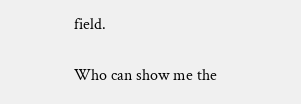field.

Who can show me the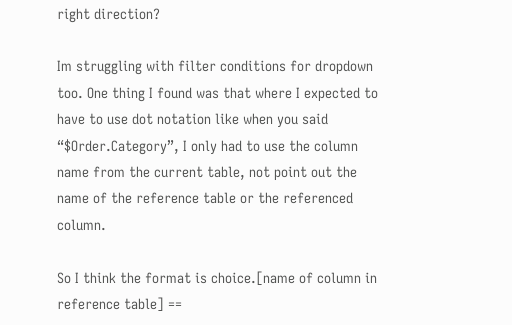right direction?

Im struggling with filter conditions for dropdown too. One thing I found was that where I expected to have to use dot notation like when you said “$Order.Category”, I only had to use the column name from the current table, not point out the name of the reference table or the referenced column.

So I think the format is choice.[name of column in reference table] ==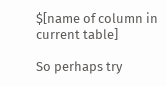$[name of column in current table]

So perhaps try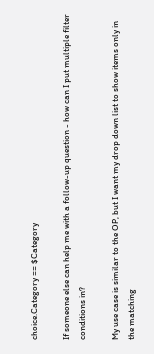choice.Category == $Category

If someone else can help me with a follow-up question - how can I put multiple filter conditions in?

My use case is similar to the OP, but I want my drop down list to show items only in the matching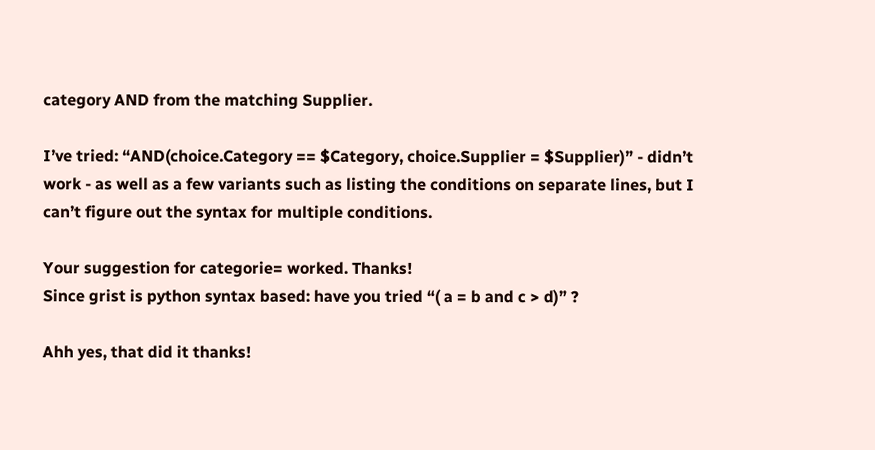category AND from the matching Supplier.

I’ve tried: “AND(choice.Category == $Category, choice.Supplier = $Supplier)” - didn’t work - as well as a few variants such as listing the conditions on separate lines, but I can’t figure out the syntax for multiple conditions.

Your suggestion for categorie= worked. Thanks!
Since grist is python syntax based: have you tried “( a = b and c > d)” ?

Ahh yes, that did it thanks!